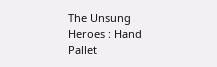The Unsung Heroes : Hand Pallet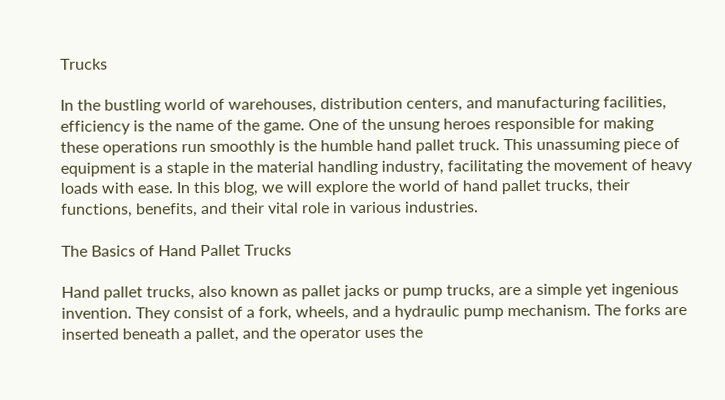Trucks

In the bustling world of warehouses, distribution centers, and manufacturing facilities, efficiency is the name of the game. One of the unsung heroes responsible for making these operations run smoothly is the humble hand pallet truck. This unassuming piece of equipment is a staple in the material handling industry, facilitating the movement of heavy loads with ease. In this blog, we will explore the world of hand pallet trucks, their functions, benefits, and their vital role in various industries.

The Basics of Hand Pallet Trucks

Hand pallet trucks, also known as pallet jacks or pump trucks, are a simple yet ingenious invention. They consist of a fork, wheels, and a hydraulic pump mechanism. The forks are inserted beneath a pallet, and the operator uses the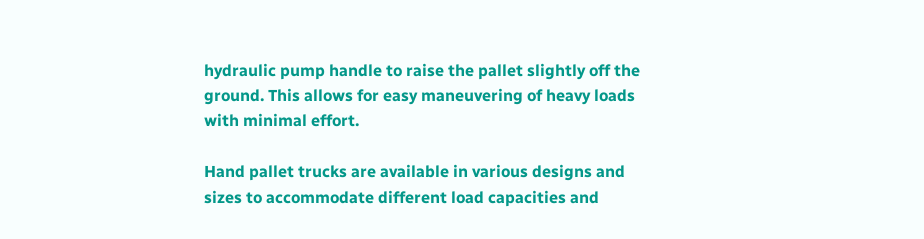hydraulic pump handle to raise the pallet slightly off the ground. This allows for easy maneuvering of heavy loads with minimal effort.

Hand pallet trucks are available in various designs and sizes to accommodate different load capacities and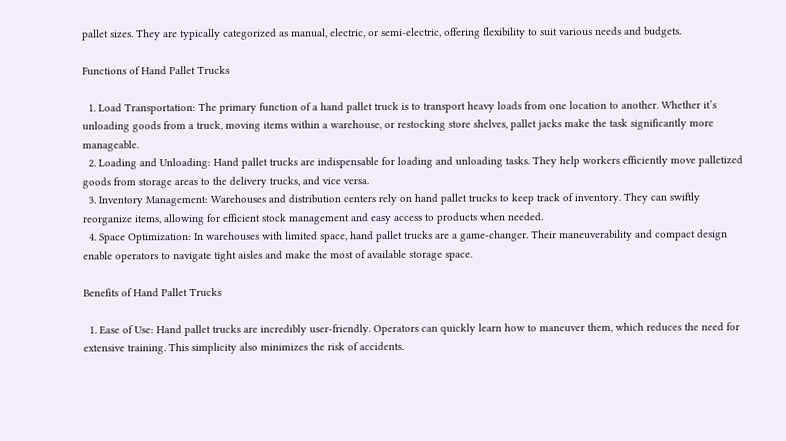pallet sizes. They are typically categorized as manual, electric, or semi-electric, offering flexibility to suit various needs and budgets.

Functions of Hand Pallet Trucks

  1. Load Transportation: The primary function of a hand pallet truck is to transport heavy loads from one location to another. Whether it’s unloading goods from a truck, moving items within a warehouse, or restocking store shelves, pallet jacks make the task significantly more manageable.
  2. Loading and Unloading: Hand pallet trucks are indispensable for loading and unloading tasks. They help workers efficiently move palletized goods from storage areas to the delivery trucks, and vice versa.
  3. Inventory Management: Warehouses and distribution centers rely on hand pallet trucks to keep track of inventory. They can swiftly reorganize items, allowing for efficient stock management and easy access to products when needed.
  4. Space Optimization: In warehouses with limited space, hand pallet trucks are a game-changer. Their maneuverability and compact design enable operators to navigate tight aisles and make the most of available storage space.

Benefits of Hand Pallet Trucks

  1. Ease of Use: Hand pallet trucks are incredibly user-friendly. Operators can quickly learn how to maneuver them, which reduces the need for extensive training. This simplicity also minimizes the risk of accidents.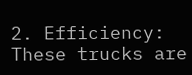2. Efficiency: These trucks are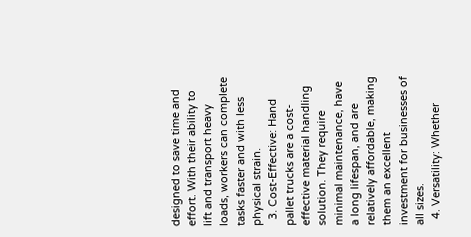designed to save time and effort. With their ability to lift and transport heavy loads, workers can complete tasks faster and with less physical strain.
  3. Cost-Effective: Hand pallet trucks are a cost-effective material handling solution. They require minimal maintenance, have a long lifespan, and are relatively affordable, making them an excellent investment for businesses of all sizes.
  4. Versatility: Whether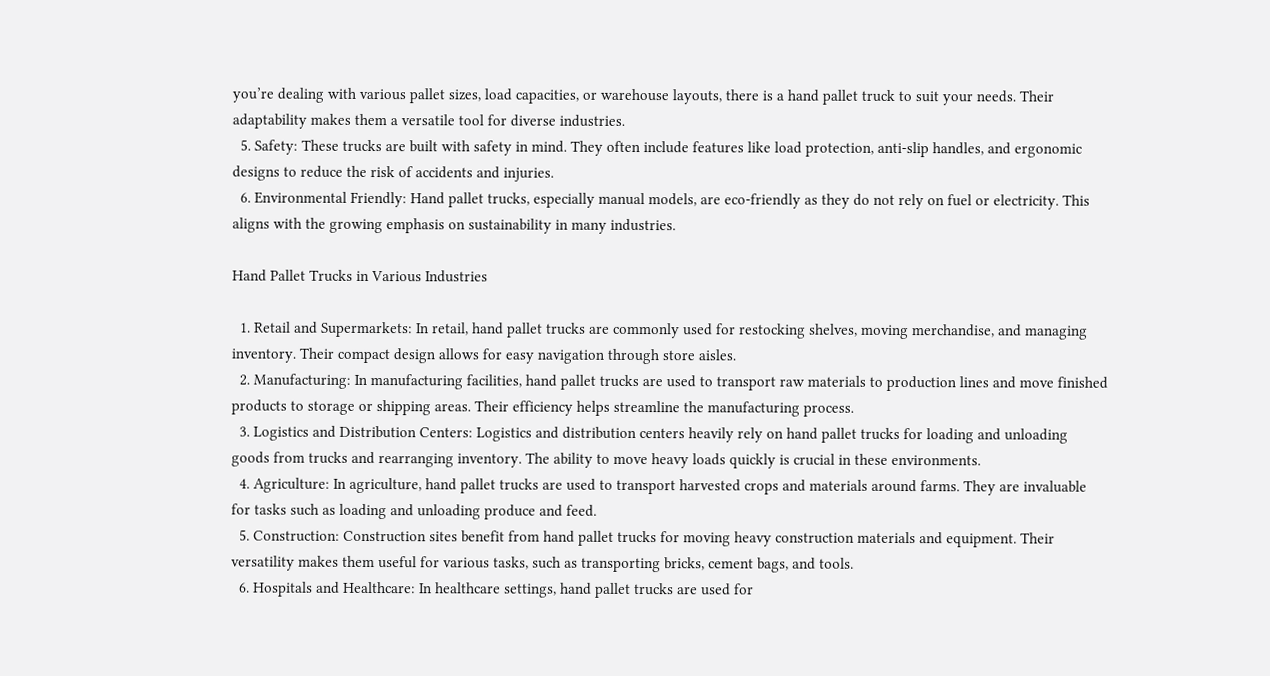you’re dealing with various pallet sizes, load capacities, or warehouse layouts, there is a hand pallet truck to suit your needs. Their adaptability makes them a versatile tool for diverse industries.
  5. Safety: These trucks are built with safety in mind. They often include features like load protection, anti-slip handles, and ergonomic designs to reduce the risk of accidents and injuries.
  6. Environmental Friendly: Hand pallet trucks, especially manual models, are eco-friendly as they do not rely on fuel or electricity. This aligns with the growing emphasis on sustainability in many industries.

Hand Pallet Trucks in Various Industries

  1. Retail and Supermarkets: In retail, hand pallet trucks are commonly used for restocking shelves, moving merchandise, and managing inventory. Their compact design allows for easy navigation through store aisles.
  2. Manufacturing: In manufacturing facilities, hand pallet trucks are used to transport raw materials to production lines and move finished products to storage or shipping areas. Their efficiency helps streamline the manufacturing process.
  3. Logistics and Distribution Centers: Logistics and distribution centers heavily rely on hand pallet trucks for loading and unloading goods from trucks and rearranging inventory. The ability to move heavy loads quickly is crucial in these environments.
  4. Agriculture: In agriculture, hand pallet trucks are used to transport harvested crops and materials around farms. They are invaluable for tasks such as loading and unloading produce and feed.
  5. Construction: Construction sites benefit from hand pallet trucks for moving heavy construction materials and equipment. Their versatility makes them useful for various tasks, such as transporting bricks, cement bags, and tools.
  6. Hospitals and Healthcare: In healthcare settings, hand pallet trucks are used for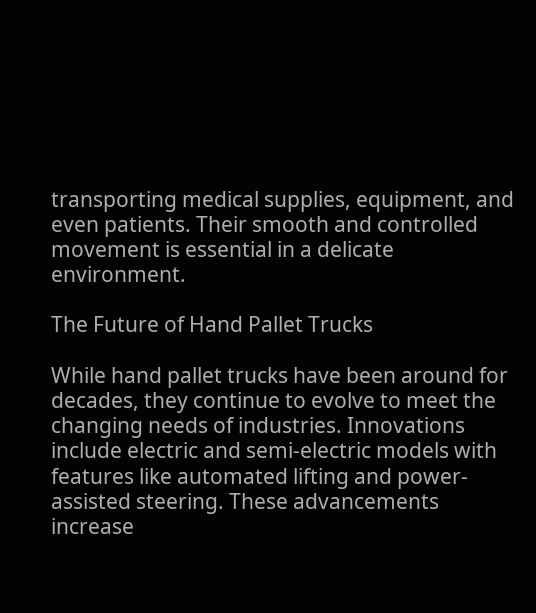transporting medical supplies, equipment, and even patients. Their smooth and controlled movement is essential in a delicate environment.

The Future of Hand Pallet Trucks

While hand pallet trucks have been around for decades, they continue to evolve to meet the changing needs of industries. Innovations include electric and semi-electric models with features like automated lifting and power-assisted steering. These advancements increase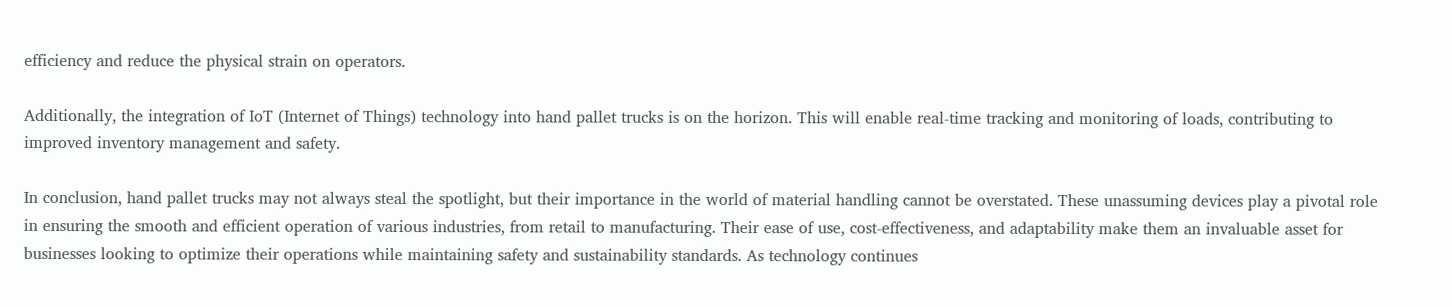efficiency and reduce the physical strain on operators.

Additionally, the integration of IoT (Internet of Things) technology into hand pallet trucks is on the horizon. This will enable real-time tracking and monitoring of loads, contributing to improved inventory management and safety.

In conclusion, hand pallet trucks may not always steal the spotlight, but their importance in the world of material handling cannot be overstated. These unassuming devices play a pivotal role in ensuring the smooth and efficient operation of various industries, from retail to manufacturing. Their ease of use, cost-effectiveness, and adaptability make them an invaluable asset for businesses looking to optimize their operations while maintaining safety and sustainability standards. As technology continues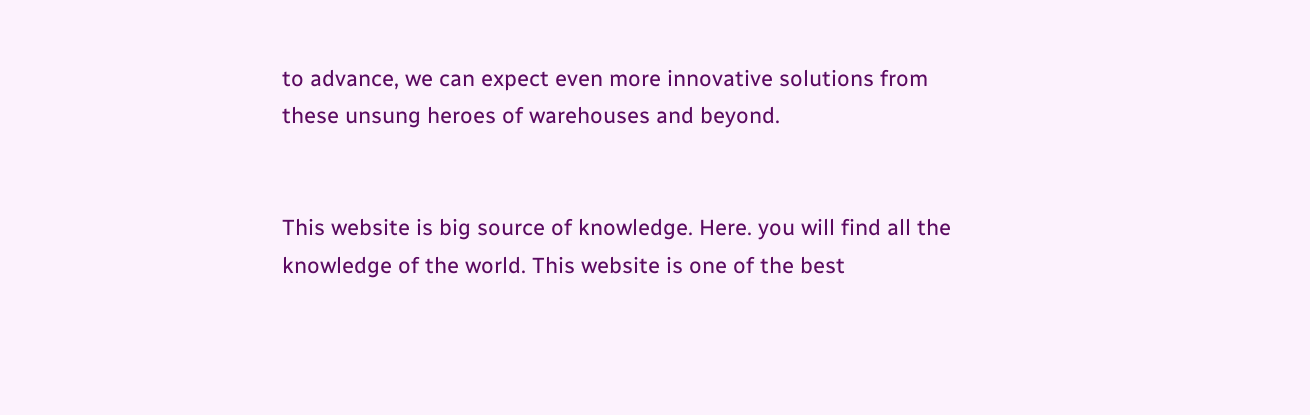to advance, we can expect even more innovative solutions from these unsung heroes of warehouses and beyond.


This website is big source of knowledge. Here. you will find all the knowledge of the world. This website is one of the best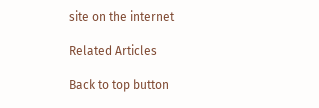site on the internet

Related Articles

Back to top button